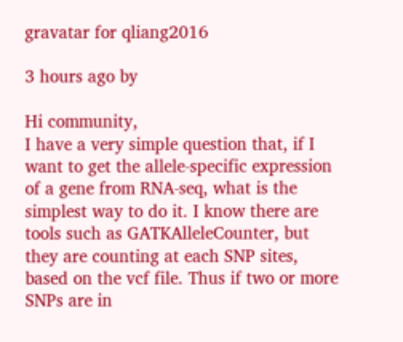gravatar for qliang2016

3 hours ago by

Hi community,
I have a very simple question that, if I want to get the allele-specific expression of a gene from RNA-seq, what is the simplest way to do it. I know there are tools such as GATKAlleleCounter, but they are counting at each SNP sites, based on the vcf file. Thus if two or more SNPs are in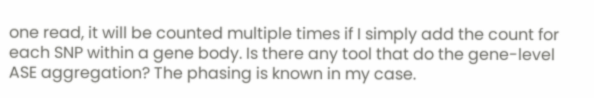one read, it will be counted multiple times if I simply add the count for each SNP within a gene body. Is there any tool that do the gene-level ASE aggregation? The phasing is known in my case.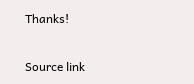Thanks!

Source link